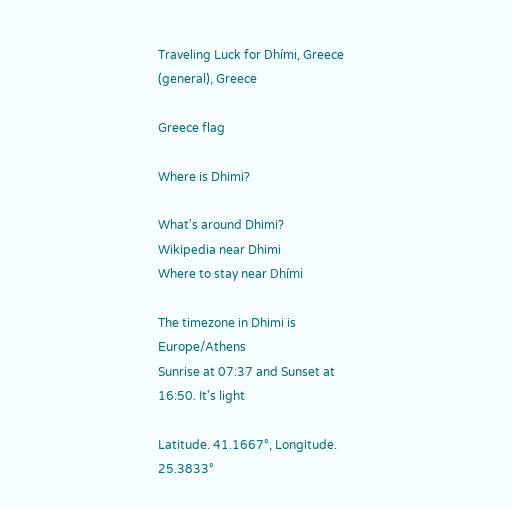Traveling Luck for Dhími, Greece (general), Greece

Greece flag

Where is Dhimi?

What's around Dhimi?
Wikipedia near Dhimi
Where to stay near Dhími

The timezone in Dhimi is Europe/Athens
Sunrise at 07:37 and Sunset at 16:50. It's light

Latitude. 41.1667°, Longitude. 25.3833°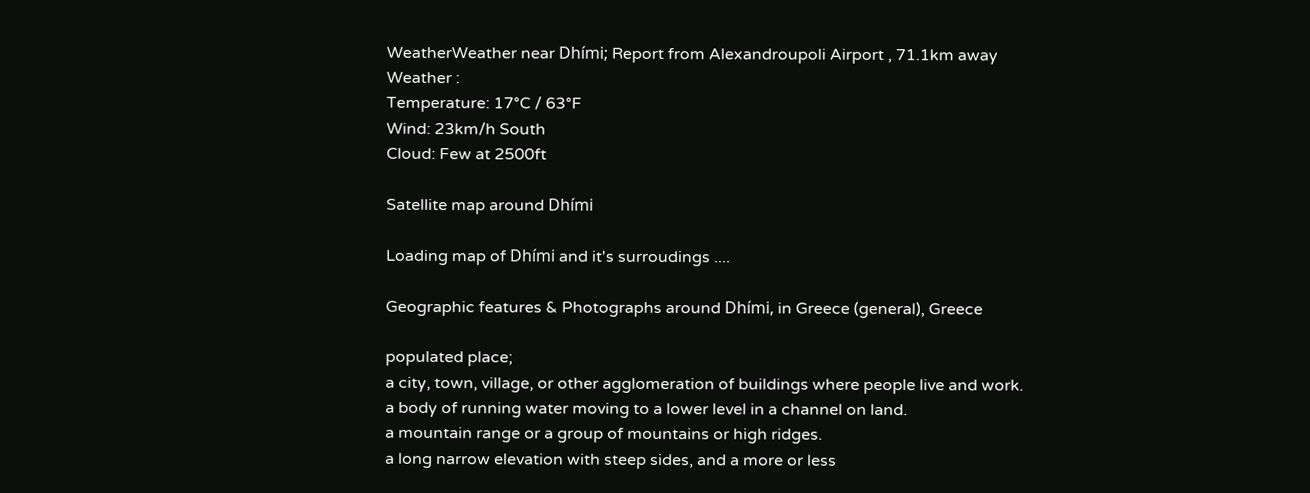WeatherWeather near Dhími; Report from Alexandroupoli Airport , 71.1km away
Weather :
Temperature: 17°C / 63°F
Wind: 23km/h South
Cloud: Few at 2500ft

Satellite map around Dhími

Loading map of Dhími and it's surroudings ....

Geographic features & Photographs around Dhími, in Greece (general), Greece

populated place;
a city, town, village, or other agglomeration of buildings where people live and work.
a body of running water moving to a lower level in a channel on land.
a mountain range or a group of mountains or high ridges.
a long narrow elevation with steep sides, and a more or less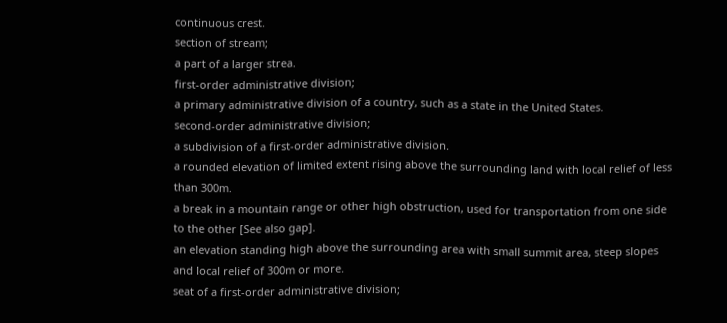continuous crest.
section of stream;
a part of a larger strea.
first-order administrative division;
a primary administrative division of a country, such as a state in the United States.
second-order administrative division;
a subdivision of a first-order administrative division.
a rounded elevation of limited extent rising above the surrounding land with local relief of less than 300m.
a break in a mountain range or other high obstruction, used for transportation from one side to the other [See also gap].
an elevation standing high above the surrounding area with small summit area, steep slopes and local relief of 300m or more.
seat of a first-order administrative division;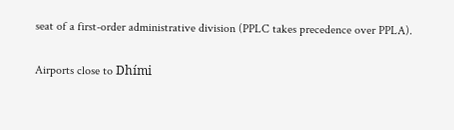seat of a first-order administrative division (PPLC takes precedence over PPLA).

Airports close to Dhími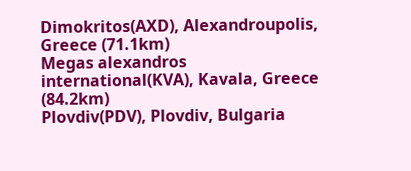Dimokritos(AXD), Alexandroupolis, Greece (71.1km)
Megas alexandros international(KVA), Kavala, Greece (84.2km)
Plovdiv(PDV), Plovdiv, Bulgaria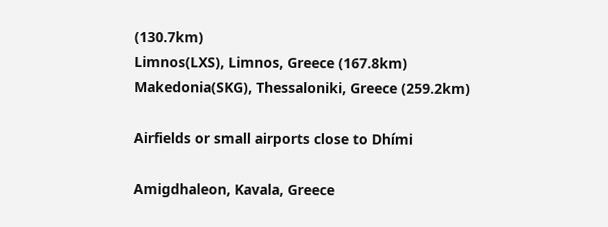(130.7km)
Limnos(LXS), Limnos, Greece (167.8km)
Makedonia(SKG), Thessaloniki, Greece (259.2km)

Airfields or small airports close to Dhími

Amigdhaleon, Kavala, Greece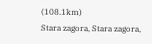(108.1km)
Stara zagora, Stara zagora,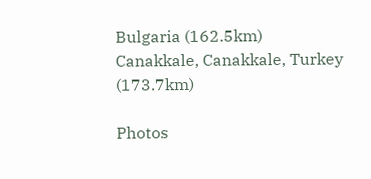Bulgaria (162.5km)
Canakkale, Canakkale, Turkey (173.7km)

Photos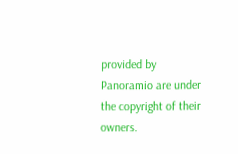provided by Panoramio are under the copyright of their owners.